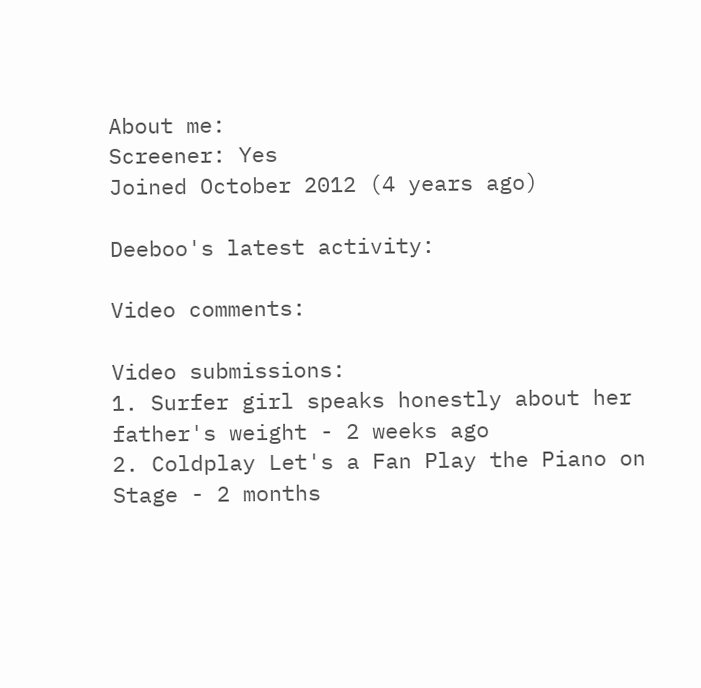About me:
Screener: Yes
Joined October 2012 (4 years ago)

Deeboo's latest activity:

Video comments:

Video submissions:
1. Surfer girl speaks honestly about her father's weight - 2 weeks ago
2. Coldplay Let's a Fan Play the Piano on Stage - 2 months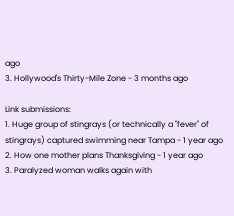ago
3. Hollywood's Thirty-Mile Zone - 3 months ago

Link submissions:
1. Huge group of stingrays (or technically a "fever" of stingrays) captured swimming near Tampa - 1 year ago
2. How one mother plans Thanksgiving - 1 year ago
3. Paralyzed woman walks again with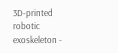3D-printed robotic exoskeleton -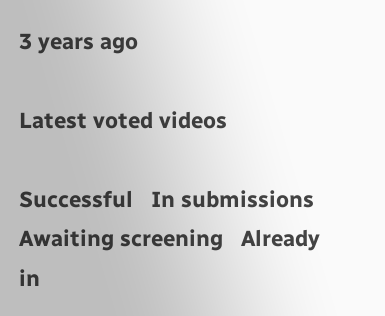3 years ago

Latest voted videos

Successful   In submissions   Awaiting screening   Already in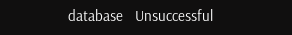database   Unsuccessful